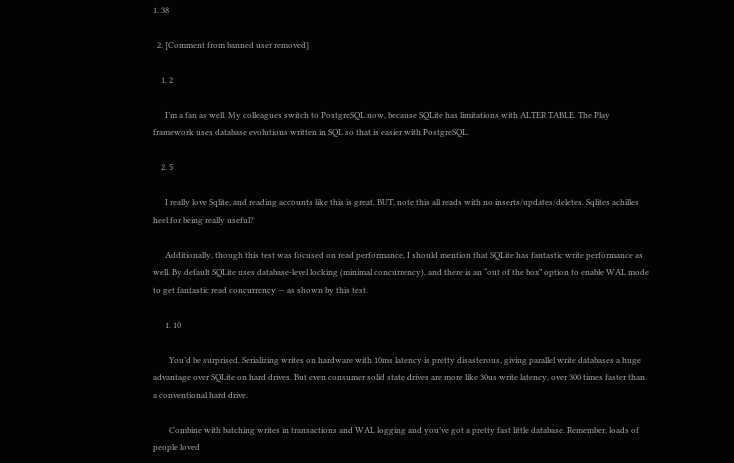1. 38

  2. [Comment from banned user removed]

    1. 2

      I’m a fan as well. My colleagues switch to PostgreSQL now, because SQLite has limitations with ALTER TABLE. The Play framework uses database evolutions written in SQL so that is easier with PostgreSQL.

    2. 5

      I really love Sqlite, and reading accounts like this is great. BUT, note this all reads with no inserts/updates/deletes. Sqlites achilles heel for being really useful?

      Additionally, though this test was focused on read performance, I should mention that SQLite has fantastic write performance as well. By default SQLite uses database-level locking (minimal concurrency), and there is an “out of the box” option to enable WAL mode to get fantastic read concurrency — as shown by this test.

      1. 10

        You’d be surprised. Serializing writes on hardware with 10ms latency is pretty disasterous, giving parallel write databases a huge advantage over SQLite on hard drives. But even consumer solid state drives are more like 30us write latency, over 300 times faster than a conventional hard drive.

        Combine with batching writes in transactions and WAL logging and you’ve got a pretty fast little database. Remember, loads of people loved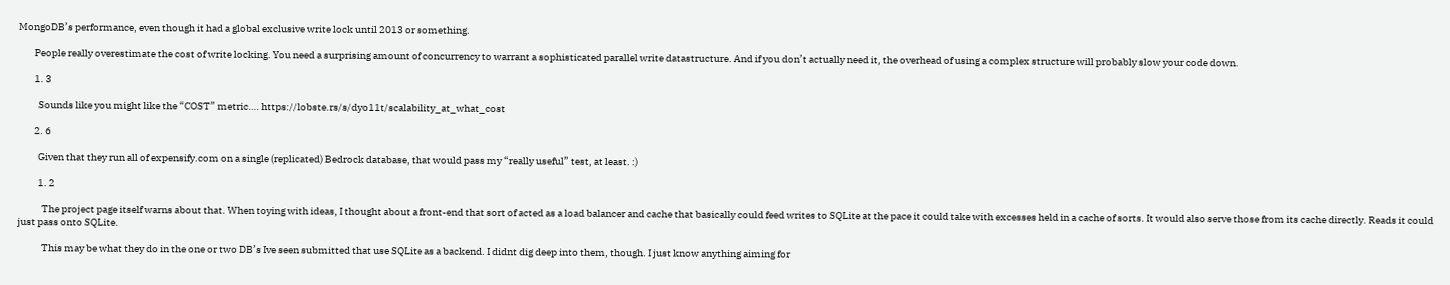MongoDB’s performance, even though it had a global exclusive write lock until 2013 or something.

        People really overestimate the cost of write locking. You need a surprising amount of concurrency to warrant a sophisticated parallel write datastructure. And if you don’t actually need it, the overhead of using a complex structure will probably slow your code down.

        1. 3

          Sounds like you might like the “COST” metric…. https://lobste.rs/s/dyo11t/scalability_at_what_cost

        2. 6

          Given that they run all of expensify.com on a single (replicated) Bedrock database, that would pass my “really useful” test, at least. :)

          1. 2

            The project page itself warns about that. When toying with ideas, I thought about a front-end that sort of acted as a load balancer and cache that basically could feed writes to SQLite at the pace it could take with excesses held in a cache of sorts. It would also serve those from its cache directly. Reads it could just pass onto SQLite.

            This may be what they do in the one or two DB’s Ive seen submitted that use SQLite as a backend. I didnt dig deep into them, though. I just know anything aiming for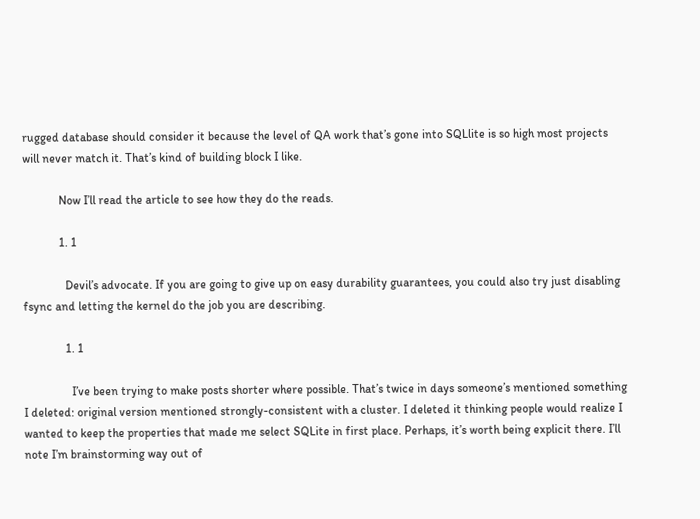rugged database should consider it because the level of QA work that’s gone into SQLlite is so high most projects will never match it. That’s kind of building block I like.

            Now I’ll read the article to see how they do the reads.

            1. 1

              Devil’s advocate. If you are going to give up on easy durability guarantees, you could also try just disabling fsync and letting the kernel do the job you are describing.

              1. 1

                I’ve been trying to make posts shorter where possible. That’s twice in days someone’s mentioned something I deleted: original version mentioned strongly-consistent with a cluster. I deleted it thinking people would realize I wanted to keep the properties that made me select SQLite in first place. Perhaps, it’s worth being explicit there. I’ll note I’m brainstorming way out of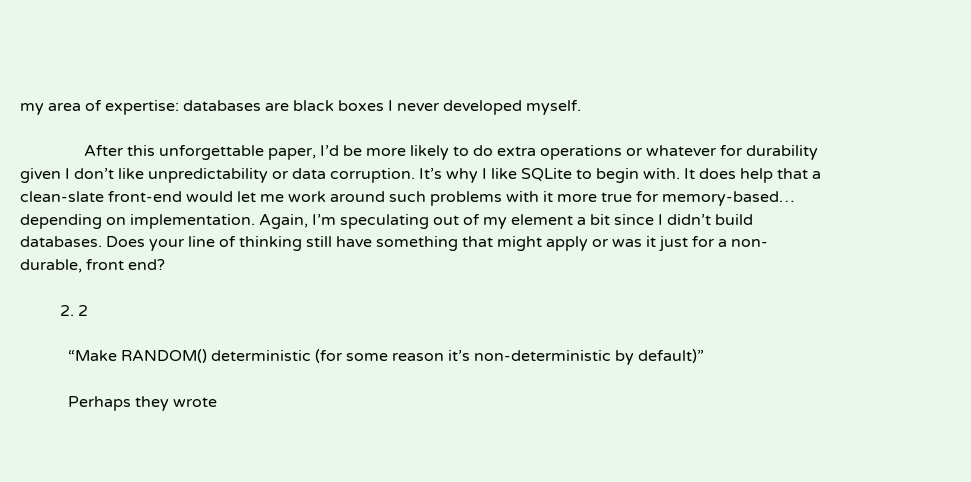my area of expertise: databases are black boxes I never developed myself.

                After this unforgettable paper, I’d be more likely to do extra operations or whatever for durability given I don’t like unpredictability or data corruption. It’s why I like SQLite to begin with. It does help that a clean-slate front-end would let me work around such problems with it more true for memory-based… depending on implementation. Again, I’m speculating out of my element a bit since I didn’t build databases. Does your line of thinking still have something that might apply or was it just for a non-durable, front end?

          2. 2

            “Make RANDOM() deterministic (for some reason it’s non-deterministic by default)”

            Perhaps they wrote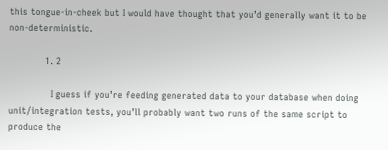this tongue-in-cheek but I would have thought that you’d generally want it to be non-deterministic.

            1. 2

              I guess if you’re feeding generated data to your database when doing unit/integration tests, you’ll probably want two runs of the same script to produce the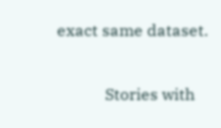exact same dataset.

            Stories with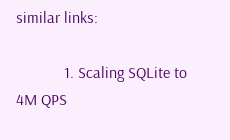similar links:

            1. Scaling SQLite to 4M QPS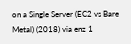on a Single Server (EC2 vs Bare Metal) (2018) via enz 1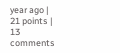year ago | 21 points | 13 comments